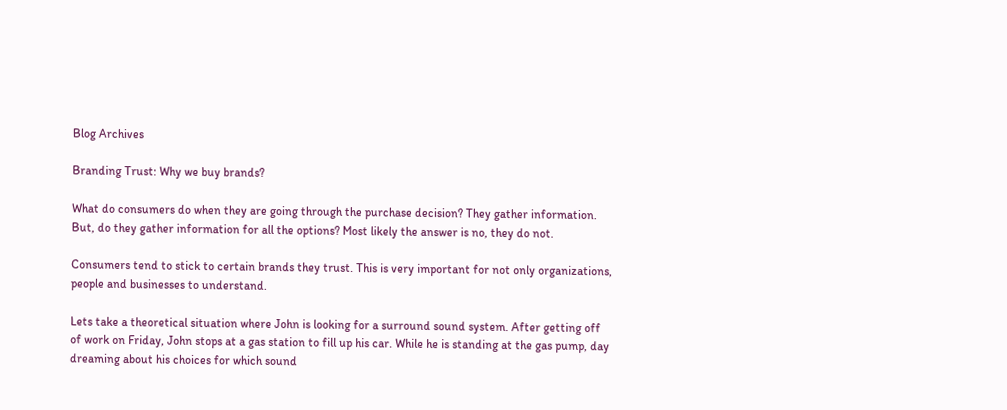Blog Archives

Branding Trust: Why we buy brands?

What do consumers do when they are going through the purchase decision? They gather information. But, do they gather information for all the options? Most likely the answer is no, they do not.

Consumers tend to stick to certain brands they trust. This is very important for not only organizations, people and businesses to understand.

Lets take a theoretical situation where John is looking for a surround sound system. After getting off of work on Friday, John stops at a gas station to fill up his car. While he is standing at the gas pump, day dreaming about his choices for which sound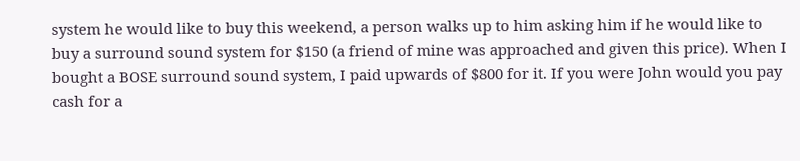system he would like to buy this weekend, a person walks up to him asking him if he would like to buy a surround sound system for $150 (a friend of mine was approached and given this price). When I bought a BOSE surround sound system, I paid upwards of $800 for it. If you were John would you pay cash for a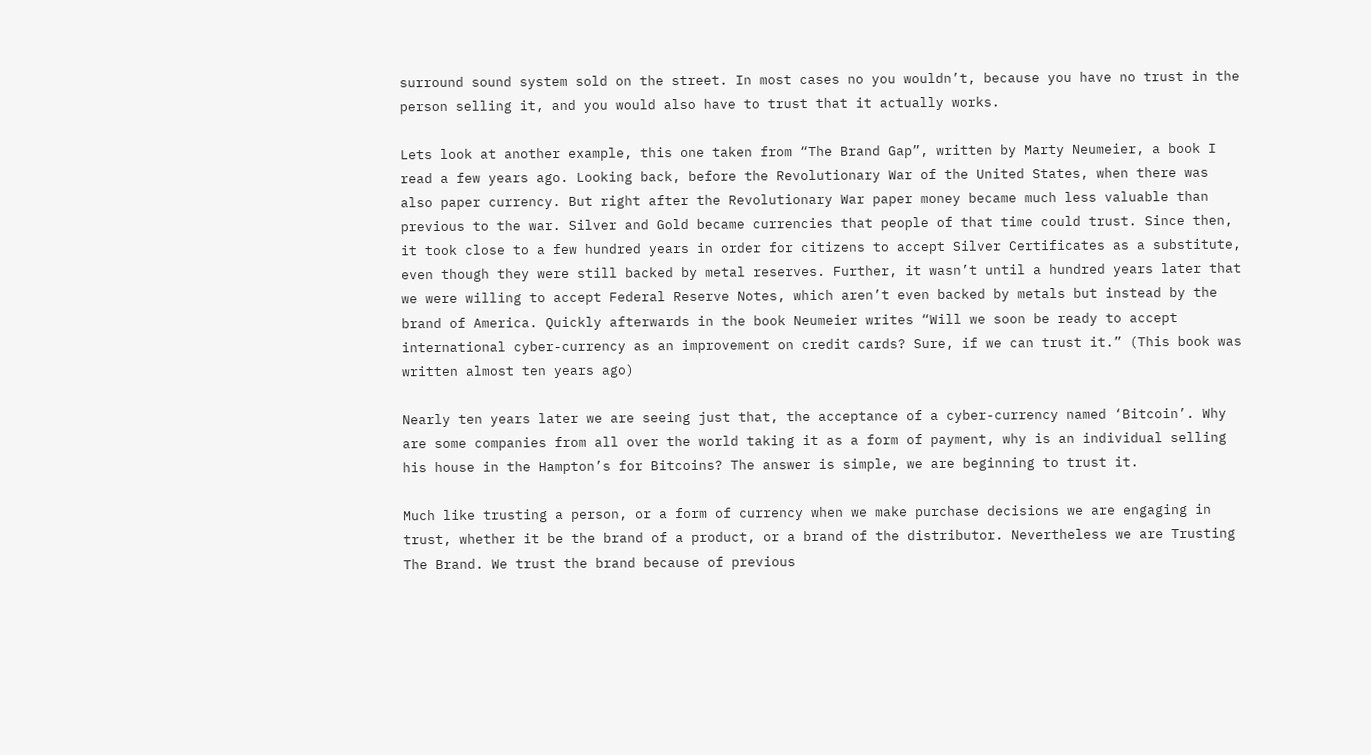surround sound system sold on the street. In most cases no you wouldn’t, because you have no trust in the person selling it, and you would also have to trust that it actually works.

Lets look at another example, this one taken from “The Brand Gap”, written by Marty Neumeier, a book I read a few years ago. Looking back, before the Revolutionary War of the United States, when there was also paper currency. But right after the Revolutionary War paper money became much less valuable than previous to the war. Silver and Gold became currencies that people of that time could trust. Since then, it took close to a few hundred years in order for citizens to accept Silver Certificates as a substitute, even though they were still backed by metal reserves. Further, it wasn’t until a hundred years later that we were willing to accept Federal Reserve Notes, which aren’t even backed by metals but instead by the brand of America. Quickly afterwards in the book Neumeier writes “Will we soon be ready to accept international cyber-currency as an improvement on credit cards? Sure, if we can trust it.” (This book was written almost ten years ago)

Nearly ten years later we are seeing just that, the acceptance of a cyber-currency named ‘Bitcoin’. Why are some companies from all over the world taking it as a form of payment, why is an individual selling his house in the Hampton’s for Bitcoins? The answer is simple, we are beginning to trust it.

Much like trusting a person, or a form of currency when we make purchase decisions we are engaging in trust, whether it be the brand of a product, or a brand of the distributor. Nevertheless we are Trusting The Brand. We trust the brand because of previous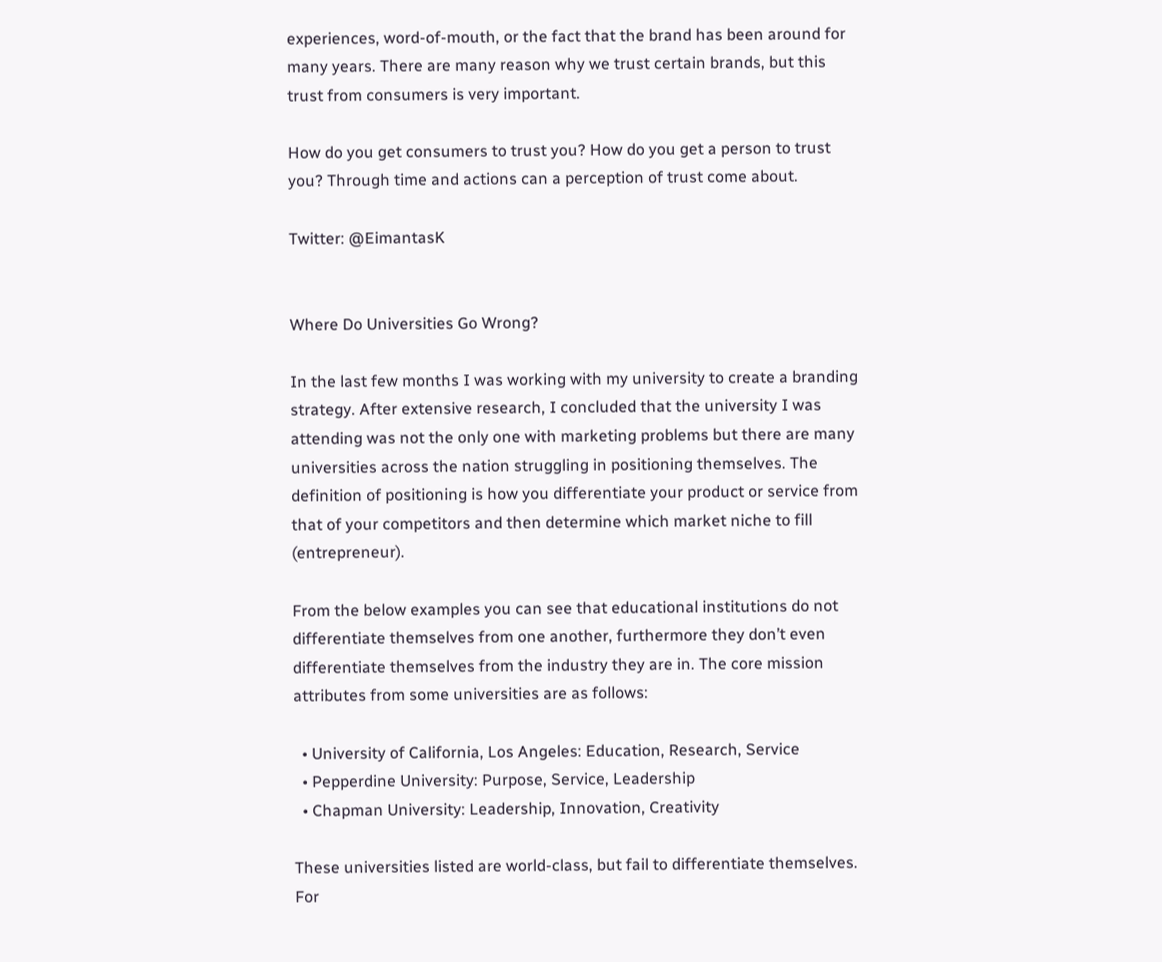experiences, word-of-mouth, or the fact that the brand has been around for many years. There are many reason why we trust certain brands, but this trust from consumers is very important.

How do you get consumers to trust you? How do you get a person to trust you? Through time and actions can a perception of trust come about.

Twitter: @EimantasK


Where Do Universities Go Wrong?

In the last few months I was working with my university to create a branding strategy. After extensive research, I concluded that the university I was attending was not the only one with marketing problems but there are many universities across the nation struggling in positioning themselves. The definition of positioning is how you differentiate your product or service from that of your competitors and then determine which market niche to fill (entrepreneur).

From the below examples you can see that educational institutions do not differentiate themselves from one another, furthermore they don’t even differentiate themselves from the industry they are in. The core mission attributes from some universities are as follows:

  • University of California, Los Angeles: Education, Research, Service
  • Pepperdine University: Purpose, Service, Leadership
  • Chapman University: Leadership, Innovation, Creativity

These universities listed are world-class, but fail to differentiate themselves. For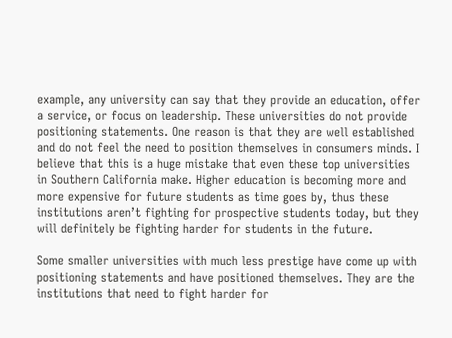example, any university can say that they provide an education, offer a service, or focus on leadership. These universities do not provide positioning statements. One reason is that they are well established and do not feel the need to position themselves in consumers minds. I believe that this is a huge mistake that even these top universities in Southern California make. Higher education is becoming more and more expensive for future students as time goes by, thus these institutions aren’t fighting for prospective students today, but they will definitely be fighting harder for students in the future.

Some smaller universities with much less prestige have come up with positioning statements and have positioned themselves. They are the institutions that need to fight harder for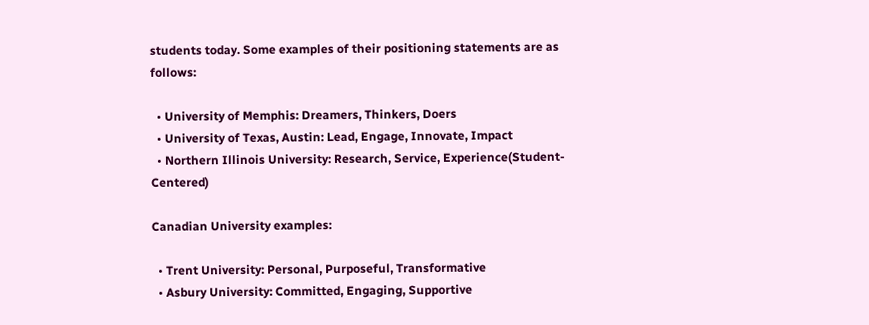students today. Some examples of their positioning statements are as follows:

  • University of Memphis: Dreamers, Thinkers, Doers
  • University of Texas, Austin: Lead, Engage, Innovate, Impact
  • Northern Illinois University: Research, Service, Experience(Student-Centered)

Canadian University examples:

  • Trent University: Personal, Purposeful, Transformative
  • Asbury University: Committed, Engaging, Supportive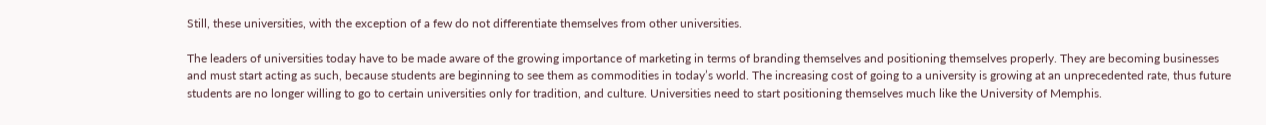Still, these universities, with the exception of a few do not differentiate themselves from other universities.

The leaders of universities today have to be made aware of the growing importance of marketing in terms of branding themselves and positioning themselves properly. They are becoming businesses and must start acting as such, because students are beginning to see them as commodities in today’s world. The increasing cost of going to a university is growing at an unprecedented rate, thus future students are no longer willing to go to certain universities only for tradition, and culture. Universities need to start positioning themselves much like the University of Memphis.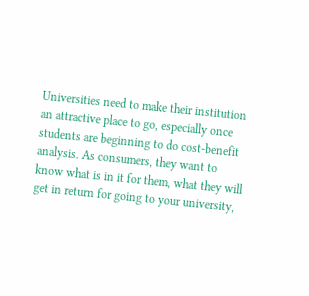Universities need to make their institution an attractive place to go, especially once students are beginning to do cost-benefit analysis. As consumers, they want to know what is in it for them, what they will get in return for going to your university,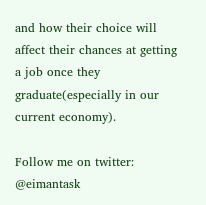and how their choice will affect their chances at getting a job once they graduate(especially in our current economy).

Follow me on twitter: @eimantask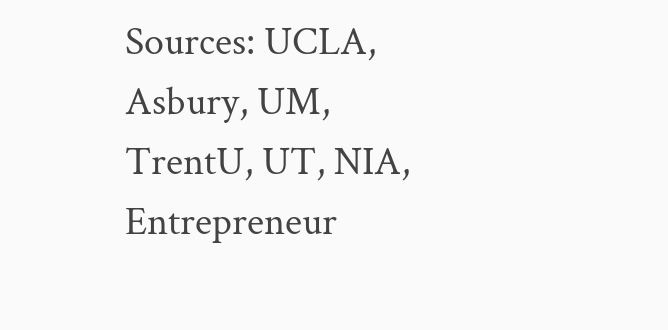Sources: UCLA, Asbury, UM, TrentU, UT, NIA, Entrepreneur